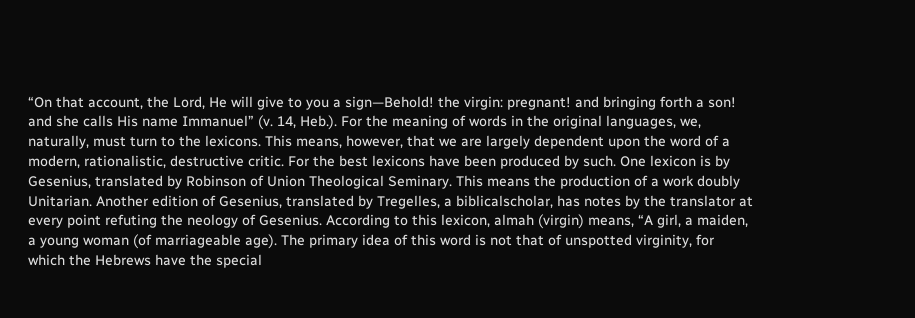“On that account, the Lord, He will give to you a sign—Behold! the virgin: pregnant! and bringing forth a son! and she calls His name Immanuel” (v. 14, Heb.). For the meaning of words in the original languages, we, naturally, must turn to the lexicons. This means, however, that we are largely dependent upon the word of a modern, rationalistic, destructive critic. For the best lexicons have been produced by such. One lexicon is by Gesenius, translated by Robinson of Union Theological Seminary. This means the production of a work doubly Unitarian. Another edition of Gesenius, translated by Tregelles, a biblicalscholar, has notes by the translator at every point refuting the neology of Gesenius. According to this lexicon, almah (virgin) means, “A girl, a maiden, a young woman (of marriageable age). The primary idea of this word is not that of unspotted virginity, for which the Hebrews have the special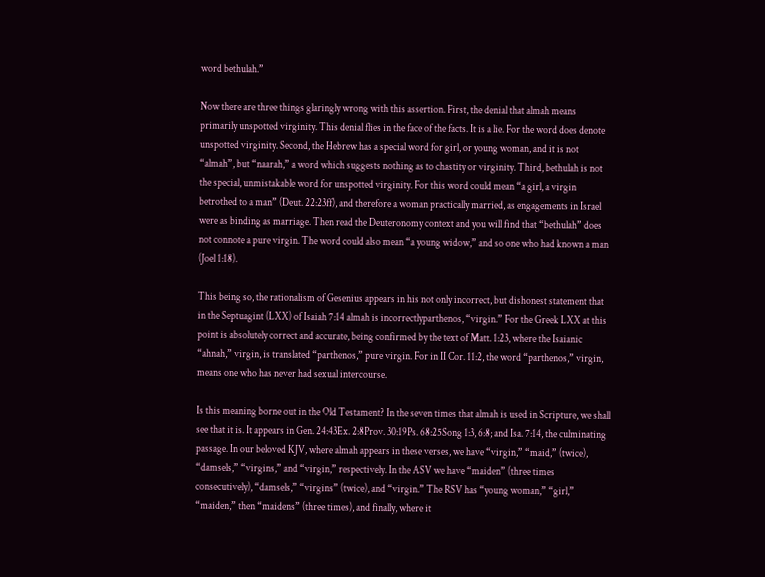word bethulah.”

Now there are three things glaringly wrong with this assertion. First, the denial that almah means primarily unspotted virginity. This denial flies in the face of the facts. It is a lie. For the word does denote unspotted virginity. Second, the Hebrew has a special word for girl, or young woman, and it is not “almah”, but “naarah,” a word which suggests nothing as to chastity or virginity. Third, bethulah is not the special, unmistakable word for unspotted virginity. For this word could mean “a girl, a virgin betrothed to a man” (Deut. 22:23ff), and therefore a woman practically married, as engagements in Israel were as binding as marriage. Then read the Deuteronomy context and you will find that “bethulah” does not connote a pure virgin. The word could also mean “a young widow,” and so one who had known a man (Joel 1:18).

This being so, the rationalism of Gesenius appears in his not only incorrect, but dishonest statement that in the Septuagint (LXX) of Isaiah 7:14 almah is incorrectlyparthenos, “virgin.” For the Greek LXX at this point is absolutely correct and accurate, being confirmed by the text of Matt. 1:23, where the Isaianic “ahnah,” virgin, is translated “parthenos,” pure virgin. For in II Cor. 11:2, the word “parthenos,” virgin, means one who has never had sexual intercourse.

Is this meaning borne out in the Old Testament? In the seven times that almah is used in Scripture, we shall see that it is. It appears in Gen. 24:43Ex. 2:8Prov. 30:19Ps. 68:25Song 1:3, 6:8; and Isa. 7:14, the culminating passage. In our beloved KJV, where almah appears in these verses, we have “virgin,” “maid,” (twice), “damsels,” “virgins,” and “virgin,” respectively. In the ASV we have “maiden” (three times consecutively), “damsels,” “virgins” (twice), and “virgin.” The RSV has “young woman,” “girl,” “maiden,” then “maidens” (three times), and finally, where it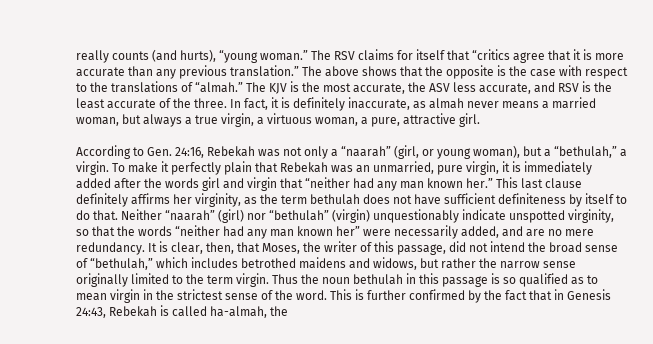really counts (and hurts), “young woman.” The RSV claims for itself that “critics agree that it is more accurate than any previous translation.” The above shows that the opposite is the case with respect to the translations of “almah.” The KJV is the most accurate, the ASV less accurate, and RSV is the least accurate of the three. In fact, it is definitely inaccurate, as almah never means a married woman, but always a true virgin, a virtuous woman, a pure, attractive girl.

According to Gen. 24:16, Rebekah was not only a “naarah” (girl, or young woman), but a “bethulah,” a virgin. To make it perfectly plain that Rebekah was an unmarried, pure virgin, it is immediately added after the words girl and virgin that “neither had any man known her.” This last clause definitely affirms her virginity, as the term bethulah does not have sufficient definiteness by itself to do that. Neither “naarah” (girl) nor “bethulah” (virgin) unquestionably indicate unspotted virginity, so that the words “neither had any man known her” were necessarily added, and are no mere redundancy. It is clear, then, that Moses, the writer of this passage, did not intend the broad sense of “bethulah,” which includes betrothed maidens and widows, but rather the narrow sense originally limited to the term virgin. Thus the noun bethulah in this passage is so qualified as to mean virgin in the strictest sense of the word. This is further confirmed by the fact that in Genesis 24:43, Rebekah is called ha-almah, the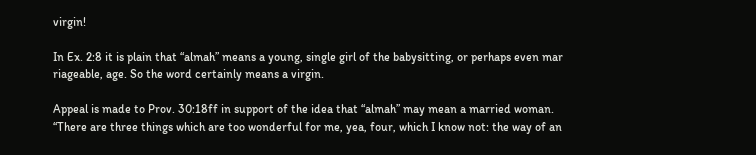virgin!

In Ex. 2:8 it is plain that “almah” means a young, single girl of the babysitting, or perhaps even mar riageable, age. So the word certainly means a virgin.

Appeal is made to Prov. 30:18ff in support of the idea that “almah” may mean a married woman. “There are three things which are too wonderful for me, yea, four, which I know not: the way of an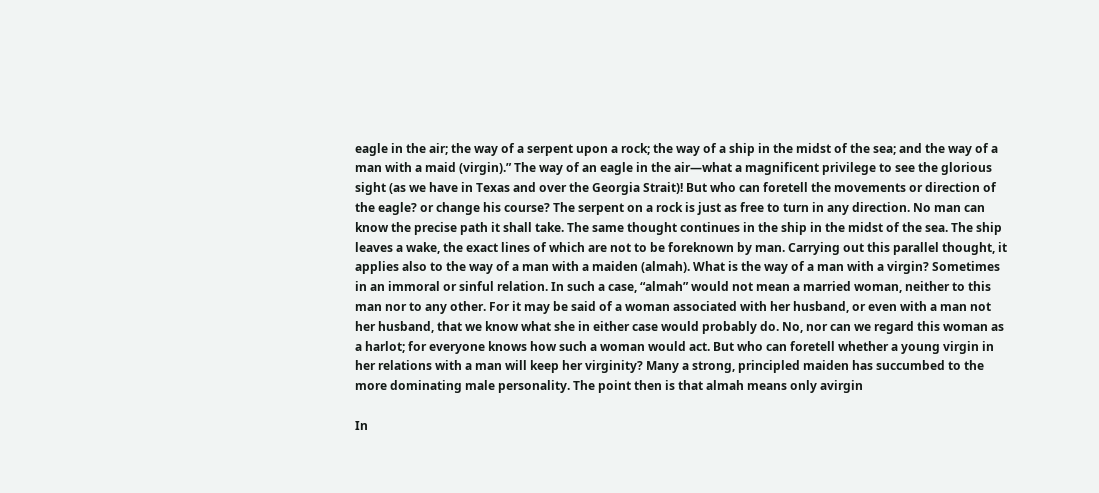eagle in the air; the way of a serpent upon a rock; the way of a ship in the midst of the sea; and the way of a man with a maid (virgin).” The way of an eagle in the air—what a magnificent privilege to see the glorious sight (as we have in Texas and over the Georgia Strait)! But who can foretell the movements or direction of the eagle? or change his course? The serpent on a rock is just as free to turn in any direction. No man can know the precise path it shall take. The same thought continues in the ship in the midst of the sea. The ship leaves a wake, the exact lines of which are not to be foreknown by man. Carrying out this parallel thought, it applies also to the way of a man with a maiden (almah). What is the way of a man with a virgin? Sometimes in an immoral or sinful relation. In such a case, “almah” would not mean a married woman, neither to this man nor to any other. For it may be said of a woman associated with her husband, or even with a man not her husband, that we know what she in either case would probably do. No, nor can we regard this woman as a harlot; for everyone knows how such a woman would act. But who can foretell whether a young virgin in her relations with a man will keep her virginity? Many a strong, principled maiden has succumbed to the more dominating male personality. The point then is that almah means only avirgin

In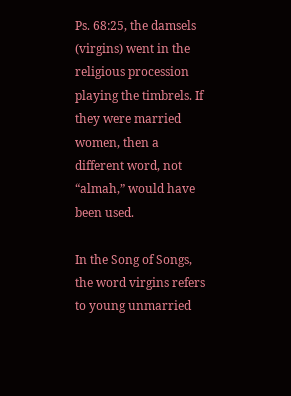Ps. 68:25, the damsels (virgins) went in the religious procession playing the timbrels. If they were married women, then a different word, not “almah,” would have been used.

In the Song of Songs, the word virgins refers to young unmarried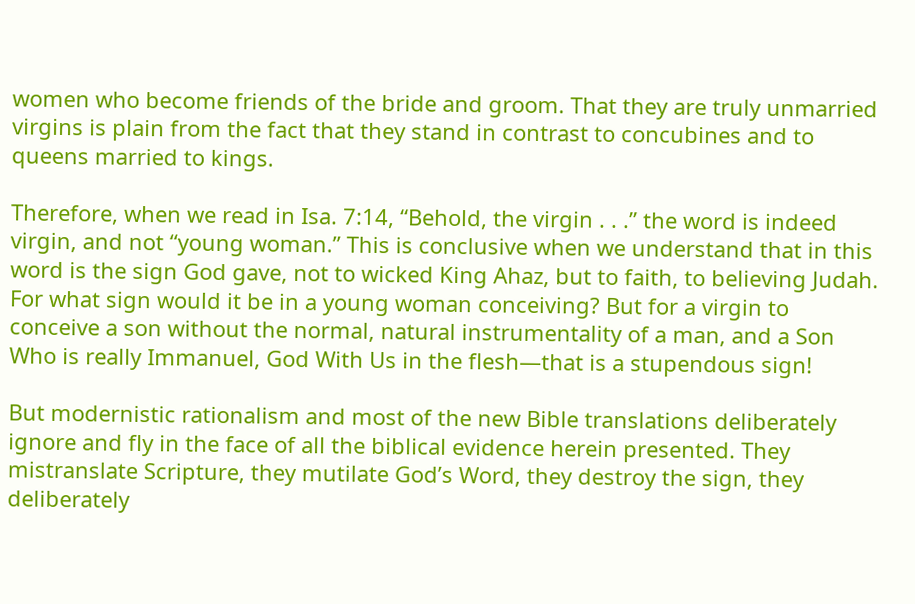women who become friends of the bride and groom. That they are truly unmarried virgins is plain from the fact that they stand in contrast to concubines and to queens married to kings.

Therefore, when we read in Isa. 7:14, “Behold, the virgin . . .” the word is indeed virgin, and not “young woman.” This is conclusive when we understand that in this word is the sign God gave, not to wicked King Ahaz, but to faith, to believing Judah. For what sign would it be in a young woman conceiving? But for a virgin to conceive a son without the normal, natural instrumentality of a man, and a Son Who is really Immanuel, God With Us in the flesh—that is a stupendous sign!

But modernistic rationalism and most of the new Bible translations deliberately ignore and fly in the face of all the biblical evidence herein presented. They mistranslate Scripture, they mutilate God’s Word, they destroy the sign, they deliberately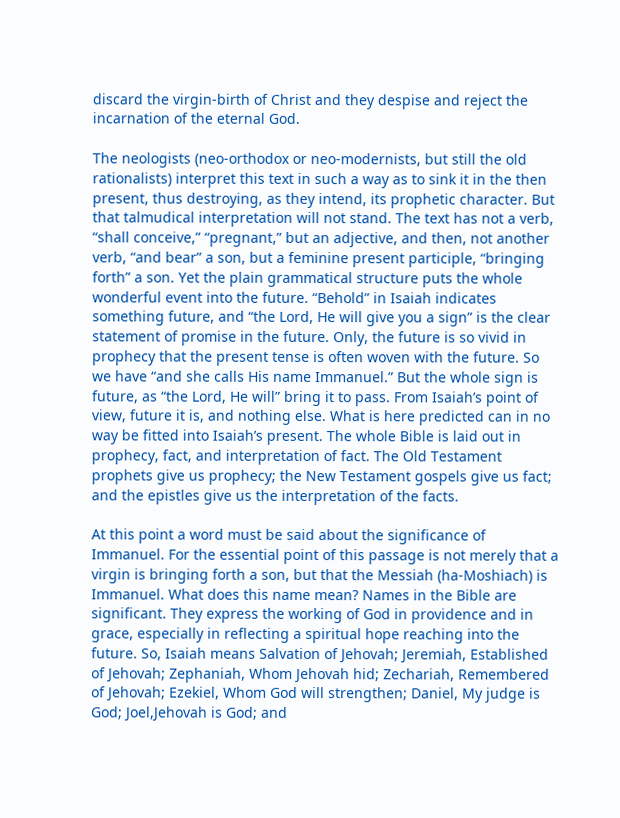discard the virgin-birth of Christ and they despise and reject the incarnation of the eternal God.

The neologists (neo-orthodox or neo-modernists, but still the old rationalists) interpret this text in such a way as to sink it in the then present, thus destroying, as they intend, its prophetic character. But that talmudical interpretation will not stand. The text has not a verb, “shall conceive,” “pregnant,” but an adjective, and then, not another verb, “and bear” a son, but a feminine present participle, “bringing forth” a son. Yet the plain grammatical structure puts the whole wonderful event into the future. “Behold” in Isaiah indicates something future, and “the Lord, He will give you a sign” is the clear statement of promise in the future. Only, the future is so vivid in prophecy that the present tense is often woven with the future. So we have “and she calls His name Immanuel.” But the whole sign is future, as “the Lord, He will” bring it to pass. From Isaiah’s point of view, future it is, and nothing else. What is here predicted can in no way be fitted into Isaiah’s present. The whole Bible is laid out in prophecy, fact, and interpretation of fact. The Old Testament prophets give us prophecy; the New Testament gospels give us fact; and the epistles give us the interpretation of the facts.

At this point a word must be said about the significance of Immanuel. For the essential point of this passage is not merely that a virgin is bringing forth a son, but that the Messiah (ha-Moshiach) is Immanuel. What does this name mean? Names in the Bible are significant. They express the working of God in providence and in grace, especially in reflecting a spiritual hope reaching into the future. So, Isaiah means Salvation of Jehovah; Jeremiah, Established of Jehovah; Zephaniah, Whom Jehovah hid; Zechariah, Remembered of Jehovah; Ezekiel, Whom God will strengthen; Daniel, My judge is God; Joel,Jehovah is God; and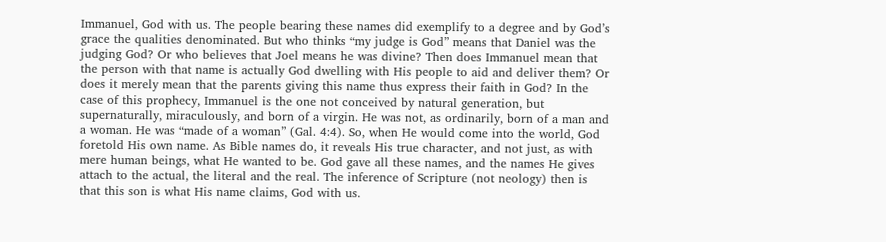Immanuel, God with us. The people bearing these names did exemplify to a degree and by God’s grace the qualities denominated. But who thinks “my judge is God” means that Daniel was the judging God? Or who believes that Joel means he was divine? Then does Immanuel mean that the person with that name is actually God dwelling with His people to aid and deliver them? Or does it merely mean that the parents giving this name thus express their faith in God? In the case of this prophecy, Immanuel is the one not conceived by natural generation, but supernaturally, miraculously, and born of a virgin. He was not, as ordinarily, born of a man and a woman. He was “made of a woman” (Gal. 4:4). So, when He would come into the world, God foretold His own name. As Bible names do, it reveals His true character, and not just, as with mere human beings, what He wanted to be. God gave all these names, and the names He gives attach to the actual, the literal and the real. The inference of Scripture (not neology) then is that this son is what His name claims, God with us.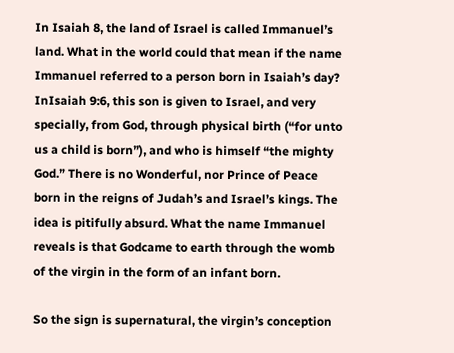In Isaiah 8, the land of Israel is called Immanuel’s land. What in the world could that mean if the name Immanuel referred to a person born in Isaiah’s day? InIsaiah 9:6, this son is given to Israel, and very specially, from God, through physical birth (“for unto us a child is born”), and who is himself “the mighty God.” There is no Wonderful, nor Prince of Peace born in the reigns of Judah’s and Israel’s kings. The idea is pitifully absurd. What the name Immanuel reveals is that Godcame to earth through the womb of the virgin in the form of an infant born.

So the sign is supernatural, the virgin’s conception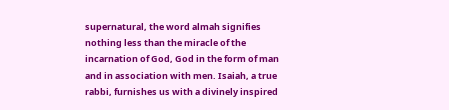supernatural, the word almah signifies nothing less than the miracle of the incarnation of God, God in the form of man and in association with men. Isaiah, a true rabbi, furnishes us with a divinely inspired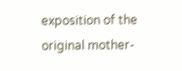exposition of the original mother-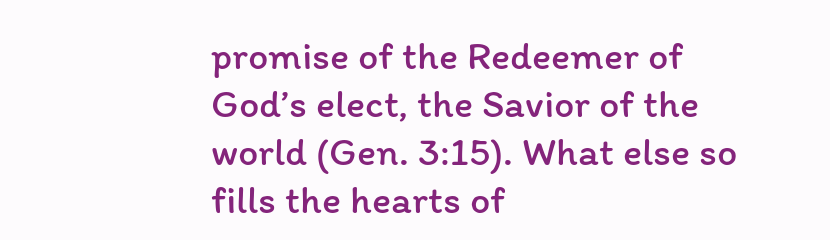promise of the Redeemer of God’s elect, the Savior of the world (Gen. 3:15). What else so fills the hearts of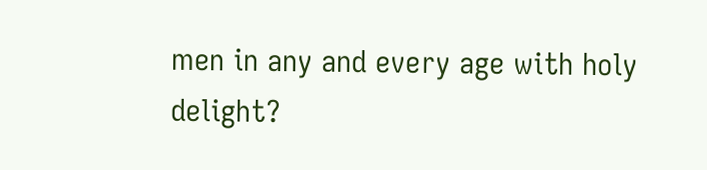men in any and every age with holy delight?